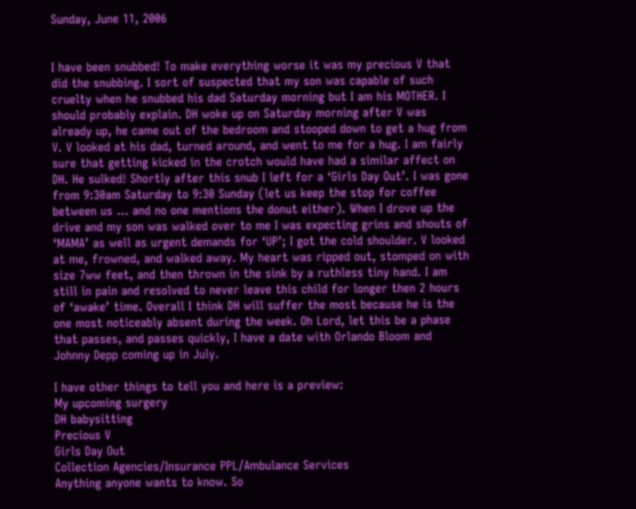Sunday, June 11, 2006


I have been snubbed! To make everything worse it was my precious V that did the snubbing. I sort of suspected that my son was capable of such cruelty when he snubbed his dad Saturday morning but I am his MOTHER. I should probably explain. DH woke up on Saturday morning after V was already up, he came out of the bedroom and stooped down to get a hug from V. V looked at his dad, turned around, and went to me for a hug. I am fairly sure that getting kicked in the crotch would have had a similar affect on DH. He sulked! Shortly after this snub I left for a ‘Girls Day Out’. I was gone from 9:30am Saturday to 9:30 Sunday (let us keep the stop for coffee between us … and no one mentions the donut either). When I drove up the drive and my son was walked over to me I was expecting grins and shouts of ‘MAMA’ as well as urgent demands for ‘UP’; I got the cold shoulder. V looked at me, frowned, and walked away. My heart was ripped out, stomped on with size 7ww feet, and then thrown in the sink by a ruthless tiny hand. I am still in pain and resolved to never leave this child for longer then 2 hours of ‘awake’ time. Overall I think DH will suffer the most because he is the one most noticeably absent during the week. Oh Lord, let this be a phase that passes, and passes quickly, I have a date with Orlando Bloom and Johnny Depp coming up in July.

I have other things to tell you and here is a preview:
My upcoming surgery
DH babysitting
Precious V
Girls Day Out
Collection Agencies/Insurance PPL/Ambulance Services
Anything anyone wants to know. So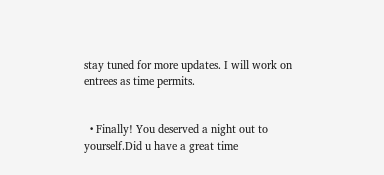stay tuned for more updates. I will work on entrees as time permits.


  • Finally! You deserved a night out to yourself.Did u have a great time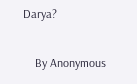Darya?

    By Anonymous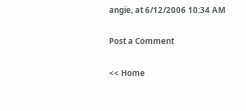angie, at 6/12/2006 10:34 AM

Post a Comment

<< Home